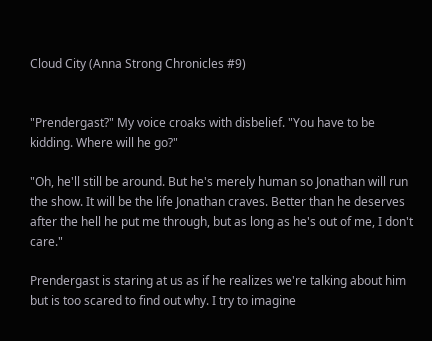Cloud City (Anna Strong Chronicles #9)


"Prendergast?" My voice croaks with disbelief. "You have to be kidding. Where will he go?"

"Oh, he'll still be around. But he's merely human so Jonathan will run the show. It will be the life Jonathan craves. Better than he deserves after the hell he put me through, but as long as he's out of me, I don't care."

Prendergast is staring at us as if he realizes we're talking about him but is too scared to find out why. I try to imagine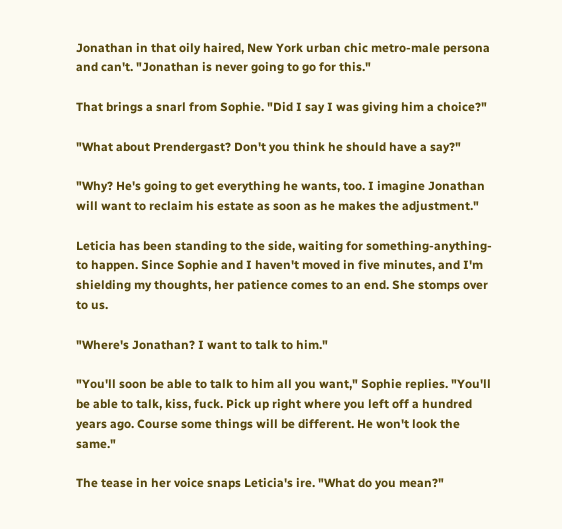Jonathan in that oily haired, New York urban chic metro-male persona and can't. "Jonathan is never going to go for this."

That brings a snarl from Sophie. "Did I say I was giving him a choice?"

"What about Prendergast? Don't you think he should have a say?"

"Why? He's going to get everything he wants, too. I imagine Jonathan will want to reclaim his estate as soon as he makes the adjustment."

Leticia has been standing to the side, waiting for something-anything-to happen. Since Sophie and I haven't moved in five minutes, and I'm shielding my thoughts, her patience comes to an end. She stomps over to us.

"Where's Jonathan? I want to talk to him."

"You'll soon be able to talk to him all you want," Sophie replies. "You'll be able to talk, kiss, fuck. Pick up right where you left off a hundred years ago. Course some things will be different. He won't look the same."

The tease in her voice snaps Leticia's ire. "What do you mean?"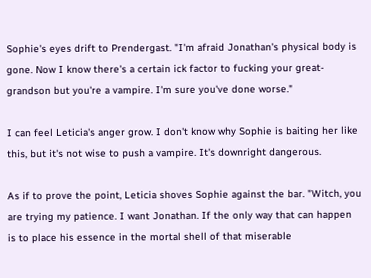Sophie's eyes drift to Prendergast. "I'm afraid Jonathan's physical body is gone. Now I know there's a certain ick factor to fucking your great-grandson but you're a vampire. I'm sure you've done worse."

I can feel Leticia's anger grow. I don't know why Sophie is baiting her like this, but it's not wise to push a vampire. It's downright dangerous.

As if to prove the point, Leticia shoves Sophie against the bar. "Witch, you are trying my patience. I want Jonathan. If the only way that can happen is to place his essence in the mortal shell of that miserable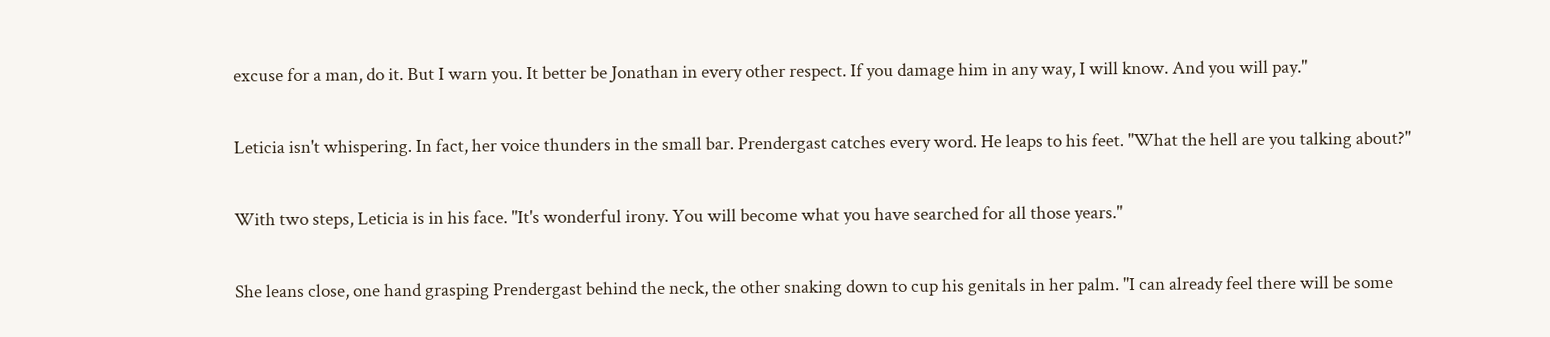excuse for a man, do it. But I warn you. It better be Jonathan in every other respect. If you damage him in any way, I will know. And you will pay."

Leticia isn't whispering. In fact, her voice thunders in the small bar. Prendergast catches every word. He leaps to his feet. "What the hell are you talking about?"

With two steps, Leticia is in his face. "It's wonderful irony. You will become what you have searched for all those years."

She leans close, one hand grasping Prendergast behind the neck, the other snaking down to cup his genitals in her palm. "I can already feel there will be some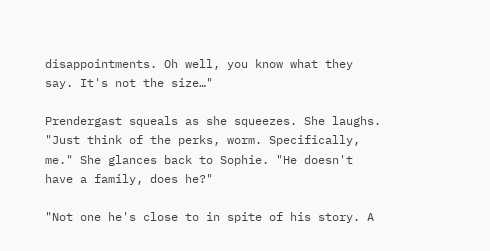disappointments. Oh well, you know what they say. It's not the size…"

Prendergast squeals as she squeezes. She laughs. "Just think of the perks, worm. Specifically, me." She glances back to Sophie. "He doesn't have a family, does he?"

"Not one he's close to in spite of his story. A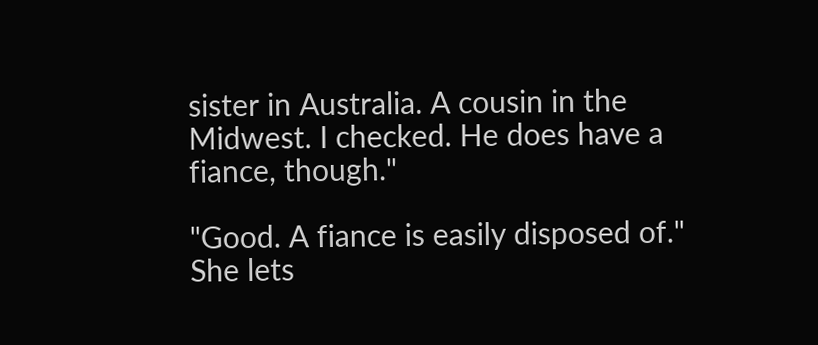sister in Australia. A cousin in the Midwest. I checked. He does have a fiance, though."

"Good. A fiance is easily disposed of." She lets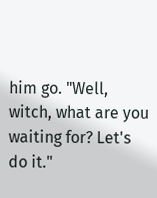him go. "Well, witch, what are you waiting for? Let's do it."